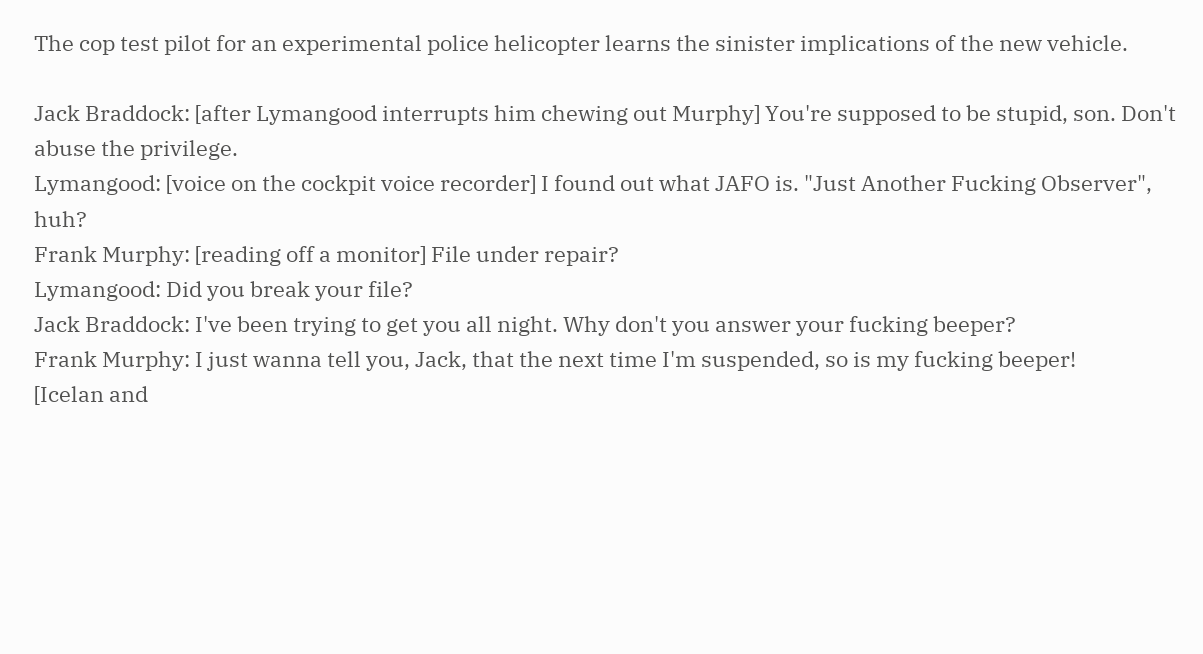The cop test pilot for an experimental police helicopter learns the sinister implications of the new vehicle.

Jack Braddock: [after Lymangood interrupts him chewing out Murphy] You're supposed to be stupid, son. Don't abuse the privilege.
Lymangood: [voice on the cockpit voice recorder] I found out what JAFO is. "Just Another Fucking Observer", huh?
Frank Murphy: [reading off a monitor] File under repair?
Lymangood: Did you break your file?
Jack Braddock: I've been trying to get you all night. Why don't you answer your fucking beeper?
Frank Murphy: I just wanna tell you, Jack, that the next time I'm suspended, so is my fucking beeper!
[Icelan and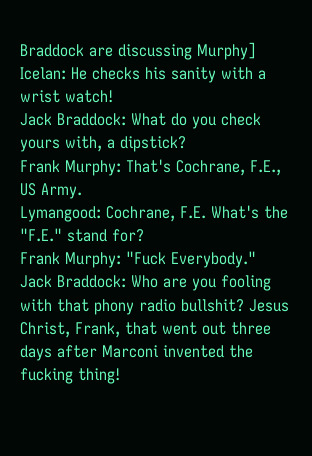Braddock are discussing Murphy]
Icelan: He checks his sanity with a wrist watch!
Jack Braddock: What do you check yours with, a dipstick?
Frank Murphy: That's Cochrane, F.E., US Army.
Lymangood: Cochrane, F.E. What's the "F.E." stand for?
Frank Murphy: "Fuck Everybody."
Jack Braddock: Who are you fooling with that phony radio bullshit? Jesus Christ, Frank, that went out three days after Marconi invented the fucking thing!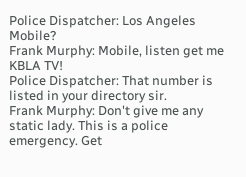Police Dispatcher: Los Angeles Mobile?
Frank Murphy: Mobile, listen get me KBLA TV!
Police Dispatcher: That number is listed in your directory sir.
Frank Murphy: Don't give me any static lady. This is a police emergency. Get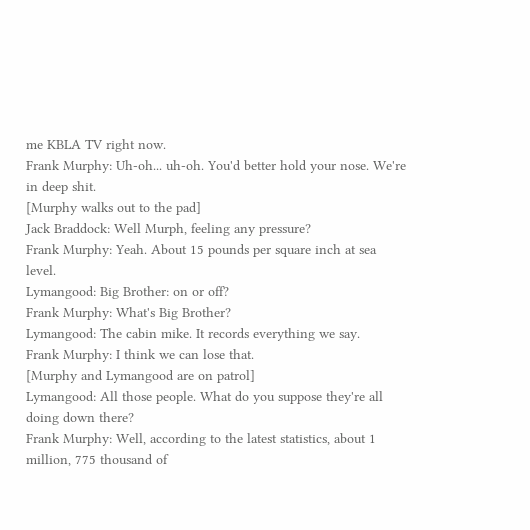me KBLA TV right now.
Frank Murphy: Uh-oh... uh-oh. You'd better hold your nose. We're in deep shit.
[Murphy walks out to the pad]
Jack Braddock: Well Murph, feeling any pressure?
Frank Murphy: Yeah. About 15 pounds per square inch at sea level.
Lymangood: Big Brother: on or off?
Frank Murphy: What's Big Brother?
Lymangood: The cabin mike. It records everything we say.
Frank Murphy: I think we can lose that.
[Murphy and Lymangood are on patrol]
Lymangood: All those people. What do you suppose they're all doing down there?
Frank Murphy: Well, according to the latest statistics, about 1 million, 775 thousand of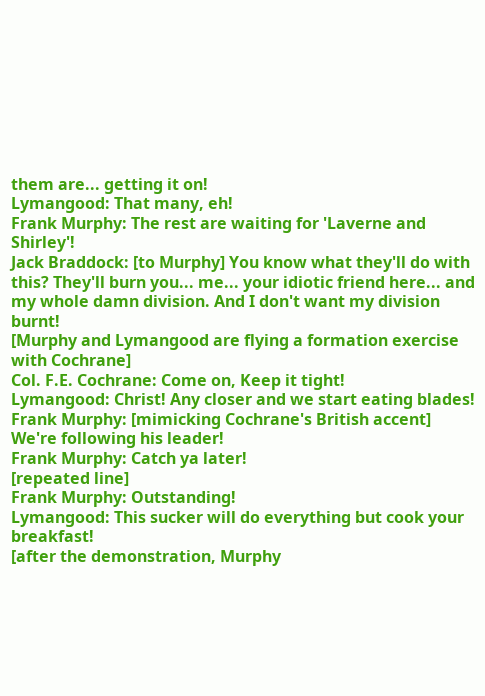them are... getting it on!
Lymangood: That many, eh!
Frank Murphy: The rest are waiting for 'Laverne and Shirley'!
Jack Braddock: [to Murphy] You know what they'll do with this? They'll burn you... me... your idiotic friend here... and my whole damn division. And I don't want my division burnt!
[Murphy and Lymangood are flying a formation exercise with Cochrane]
Col. F.E. Cochrane: Come on, Keep it tight!
Lymangood: Christ! Any closer and we start eating blades!
Frank Murphy: [mimicking Cochrane's British accent] We're following his leader!
Frank Murphy: Catch ya later!
[repeated line]
Frank Murphy: Outstanding!
Lymangood: This sucker will do everything but cook your breakfast!
[after the demonstration, Murphy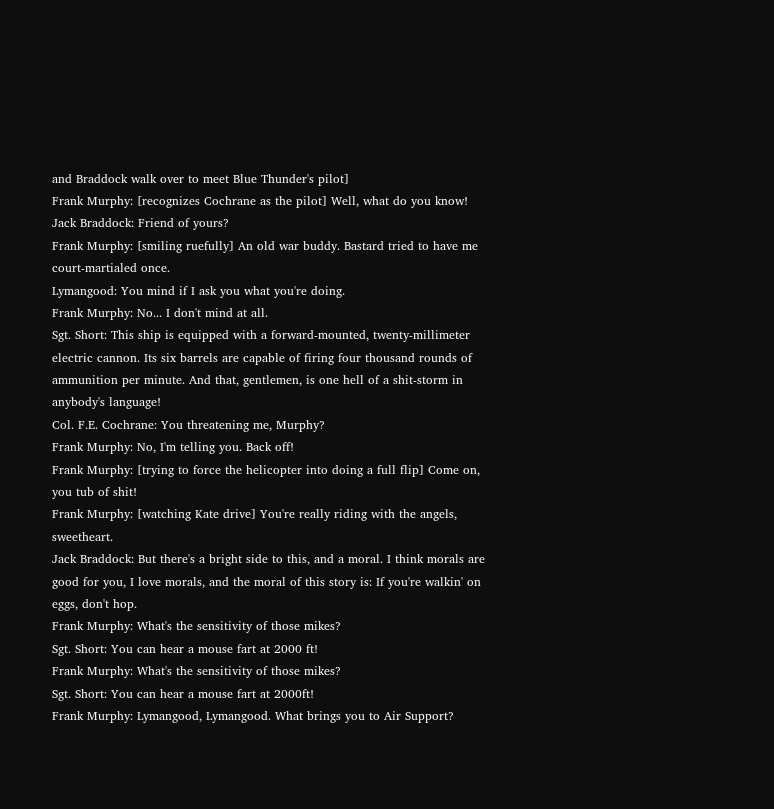and Braddock walk over to meet Blue Thunder's pilot]
Frank Murphy: [recognizes Cochrane as the pilot] Well, what do you know!
Jack Braddock: Friend of yours?
Frank Murphy: [smiling ruefully] An old war buddy. Bastard tried to have me court-martialed once.
Lymangood: You mind if I ask you what you're doing.
Frank Murphy: No... I don't mind at all.
Sgt. Short: This ship is equipped with a forward-mounted, twenty-millimeter electric cannon. Its six barrels are capable of firing four thousand rounds of ammunition per minute. And that, gentlemen, is one hell of a shit-storm in anybody's language!
Col. F.E. Cochrane: You threatening me, Murphy?
Frank Murphy: No, I'm telling you. Back off!
Frank Murphy: [trying to force the helicopter into doing a full flip] Come on, you tub of shit!
Frank Murphy: [watching Kate drive] You're really riding with the angels, sweetheart.
Jack Braddock: But there's a bright side to this, and a moral. I think morals are good for you, I love morals, and the moral of this story is: If you're walkin' on eggs, don't hop.
Frank Murphy: What's the sensitivity of those mikes?
Sgt. Short: You can hear a mouse fart at 2000 ft!
Frank Murphy: What's the sensitivity of those mikes?
Sgt. Short: You can hear a mouse fart at 2000ft!
Frank Murphy: Lymangood, Lymangood. What brings you to Air Support?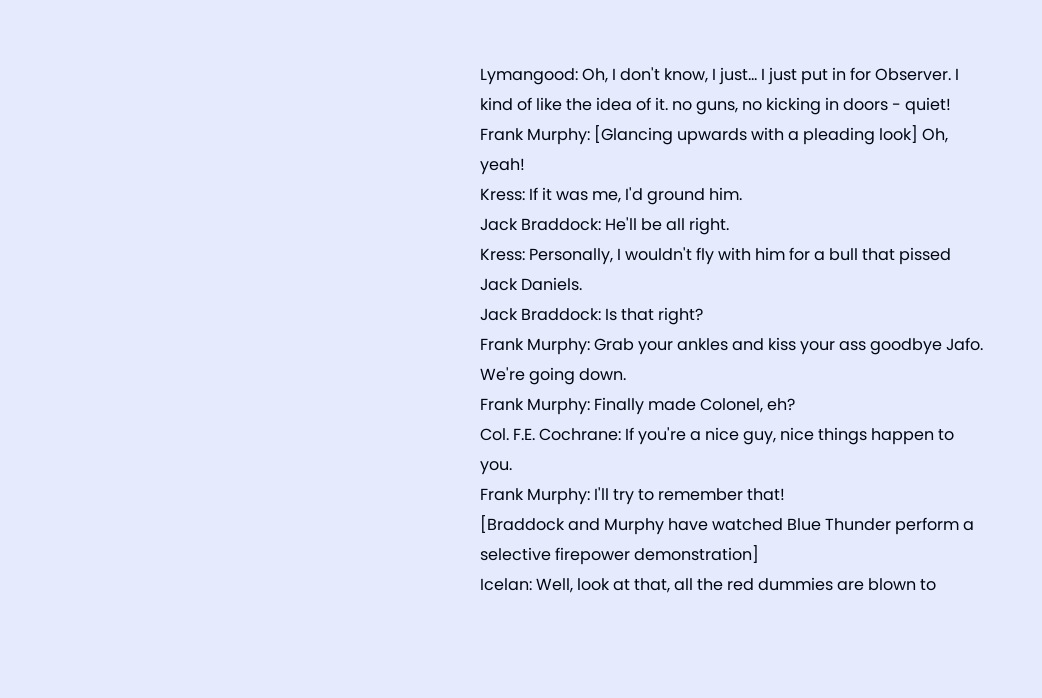Lymangood: Oh, I don't know, I just... I just put in for Observer. I kind of like the idea of it. no guns, no kicking in doors - quiet!
Frank Murphy: [Glancing upwards with a pleading look] Oh, yeah!
Kress: If it was me, I'd ground him.
Jack Braddock: He'll be all right.
Kress: Personally, I wouldn't fly with him for a bull that pissed Jack Daniels.
Jack Braddock: Is that right?
Frank Murphy: Grab your ankles and kiss your ass goodbye Jafo. We're going down.
Frank Murphy: Finally made Colonel, eh?
Col. F.E. Cochrane: If you're a nice guy, nice things happen to you.
Frank Murphy: I'll try to remember that!
[Braddock and Murphy have watched Blue Thunder perform a selective firepower demonstration]
Icelan: Well, look at that, all the red dummies are blown to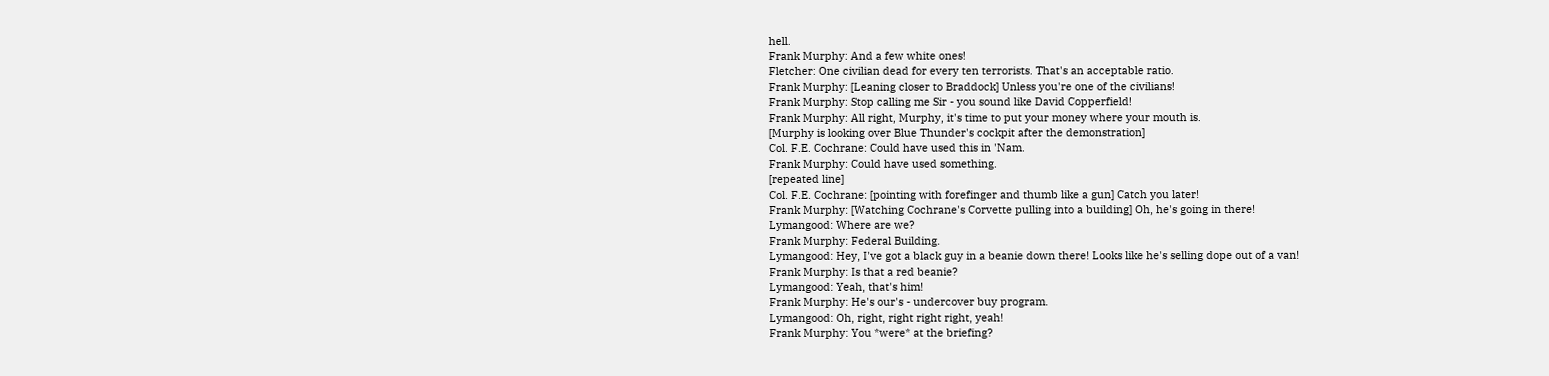hell.
Frank Murphy: And a few white ones!
Fletcher: One civilian dead for every ten terrorists. That's an acceptable ratio.
Frank Murphy: [Leaning closer to Braddock] Unless you're one of the civilians!
Frank Murphy: Stop calling me Sir - you sound like David Copperfield!
Frank Murphy: All right, Murphy, it's time to put your money where your mouth is.
[Murphy is looking over Blue Thunder's cockpit after the demonstration]
Col. F.E. Cochrane: Could have used this in 'Nam.
Frank Murphy: Could have used something.
[repeated line]
Col. F.E. Cochrane: [pointing with forefinger and thumb like a gun] Catch you later!
Frank Murphy: [Watching Cochrane's Corvette pulling into a building] Oh, he's going in there!
Lymangood: Where are we?
Frank Murphy: Federal Building.
Lymangood: Hey, I've got a black guy in a beanie down there! Looks like he's selling dope out of a van!
Frank Murphy: Is that a red beanie?
Lymangood: Yeah, that's him!
Frank Murphy: He's our's - undercover buy program.
Lymangood: Oh, right, right right right, yeah!
Frank Murphy: You *were* at the briefing?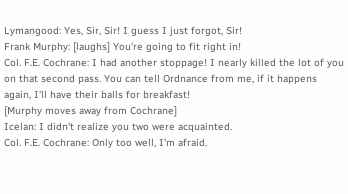Lymangood: Yes, Sir, Sir! I guess I just forgot, Sir!
Frank Murphy: [laughs] You're going to fit right in!
Col. F.E. Cochrane: I had another stoppage! I nearly killed the lot of you on that second pass. You can tell Ordnance from me, if it happens again, I'll have their balls for breakfast!
[Murphy moves away from Cochrane]
Icelan: I didn't realize you two were acquainted.
Col. F.E. Cochrane: Only too well, I'm afraid.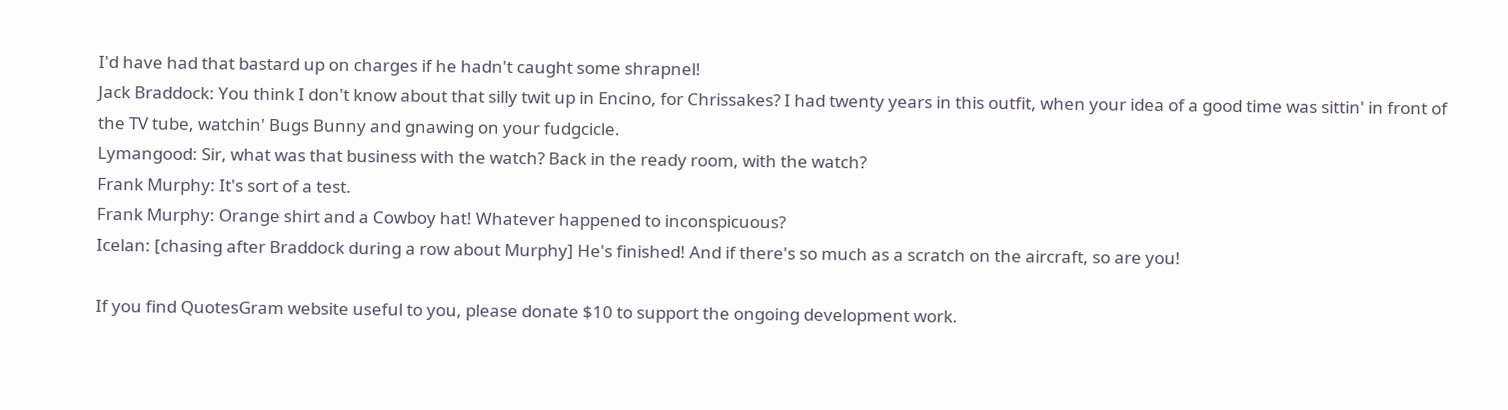I'd have had that bastard up on charges if he hadn't caught some shrapnel!
Jack Braddock: You think I don't know about that silly twit up in Encino, for Chrissakes? I had twenty years in this outfit, when your idea of a good time was sittin' in front of the TV tube, watchin' Bugs Bunny and gnawing on your fudgcicle.
Lymangood: Sir, what was that business with the watch? Back in the ready room, with the watch?
Frank Murphy: It's sort of a test.
Frank Murphy: Orange shirt and a Cowboy hat! Whatever happened to inconspicuous?
Icelan: [chasing after Braddock during a row about Murphy] He's finished! And if there's so much as a scratch on the aircraft, so are you!

If you find QuotesGram website useful to you, please donate $10 to support the ongoing development work.